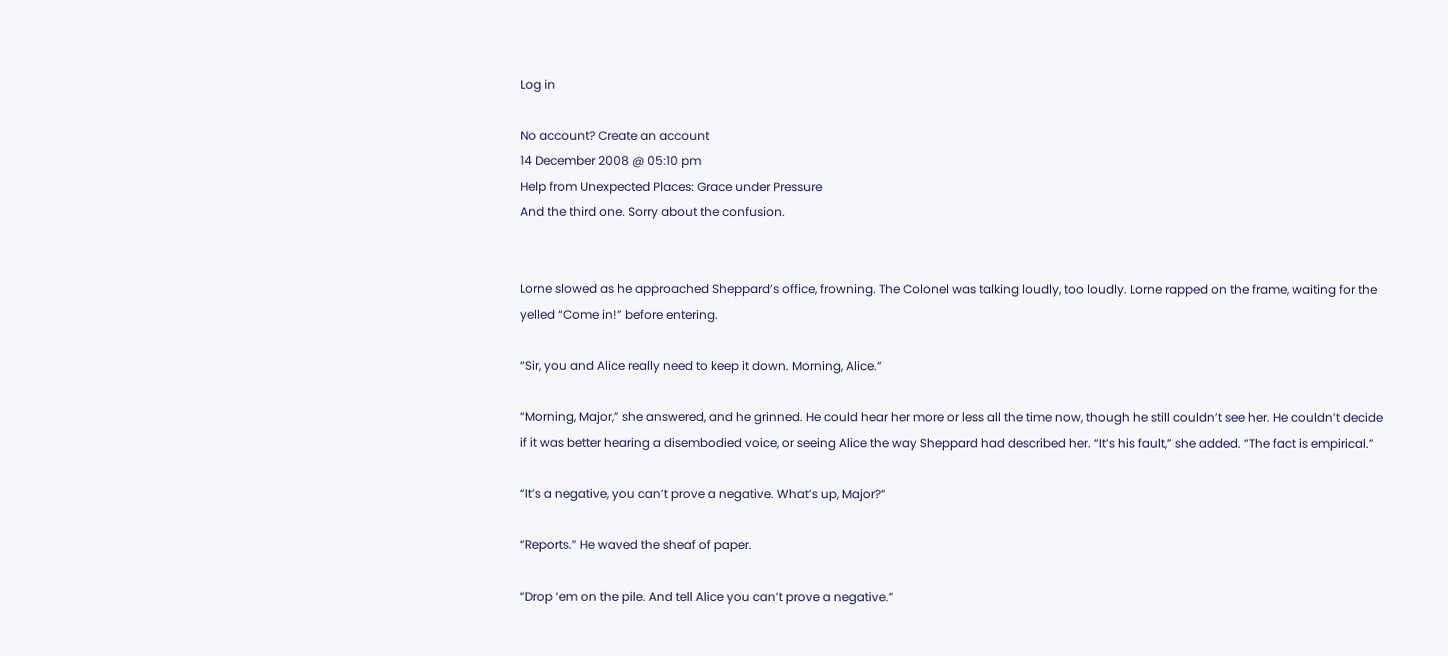Log in

No account? Create an account
14 December 2008 @ 05:10 pm
Help from Unexpected Places: Grace under Pressure
And the third one. Sorry about the confusion.


Lorne slowed as he approached Sheppard’s office, frowning. The Colonel was talking loudly, too loudly. Lorne rapped on the frame, waiting for the yelled “Come in!” before entering.

“Sir, you and Alice really need to keep it down. Morning, Alice.”

“Morning, Major,” she answered, and he grinned. He could hear her more or less all the time now, though he still couldn’t see her. He couldn’t decide if it was better hearing a disembodied voice, or seeing Alice the way Sheppard had described her. “It’s his fault,” she added. “The fact is empirical.”

“It’s a negative, you can’t prove a negative. What’s up, Major?”

“Reports.” He waved the sheaf of paper.

“Drop ‘em on the pile. And tell Alice you can’t prove a negative.”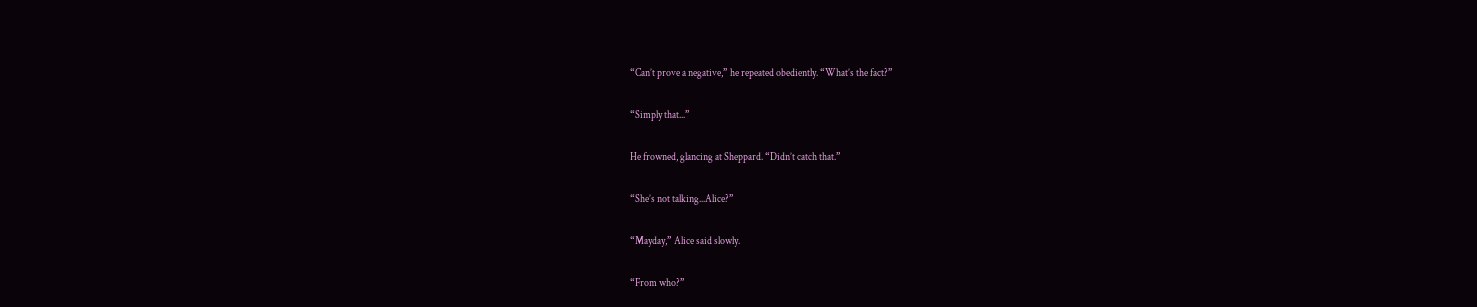“Can’t prove a negative,” he repeated obediently. “What’s the fact?”

“Simply that...”

He frowned, glancing at Sheppard. “Didn’t catch that.”

“She’s not talking...Alice?”

“Mayday,” Alice said slowly.

“From who?”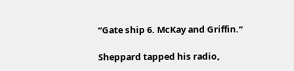“Gate ship 6. McKay and Griffin.”

Sheppard tapped his radio,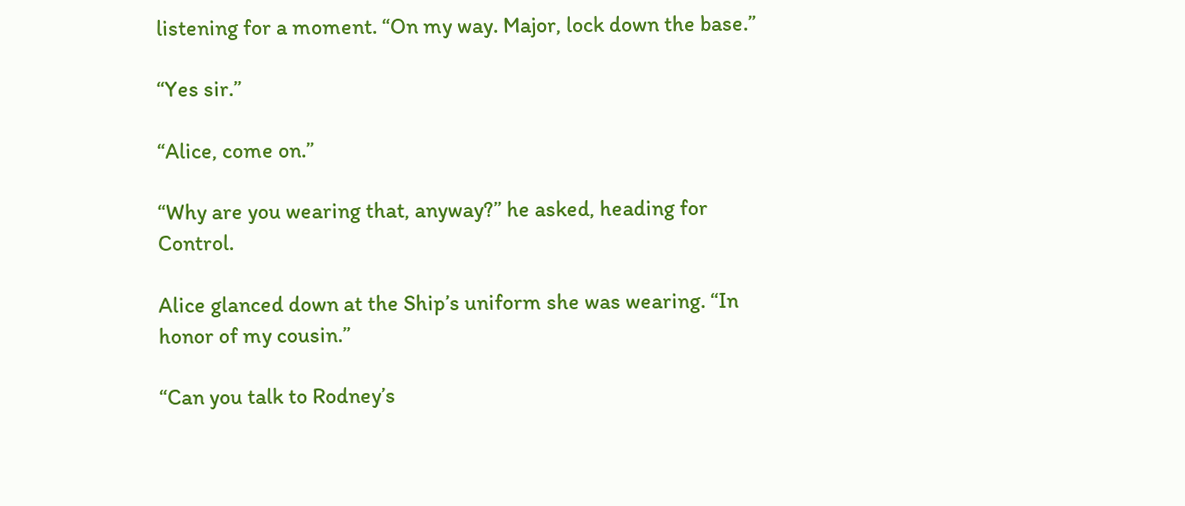listening for a moment. “On my way. Major, lock down the base.”

“Yes sir.”

“Alice, come on.”

“Why are you wearing that, anyway?” he asked, heading for Control.

Alice glanced down at the Ship’s uniform she was wearing. “In honor of my cousin.”

“Can you talk to Rodney’s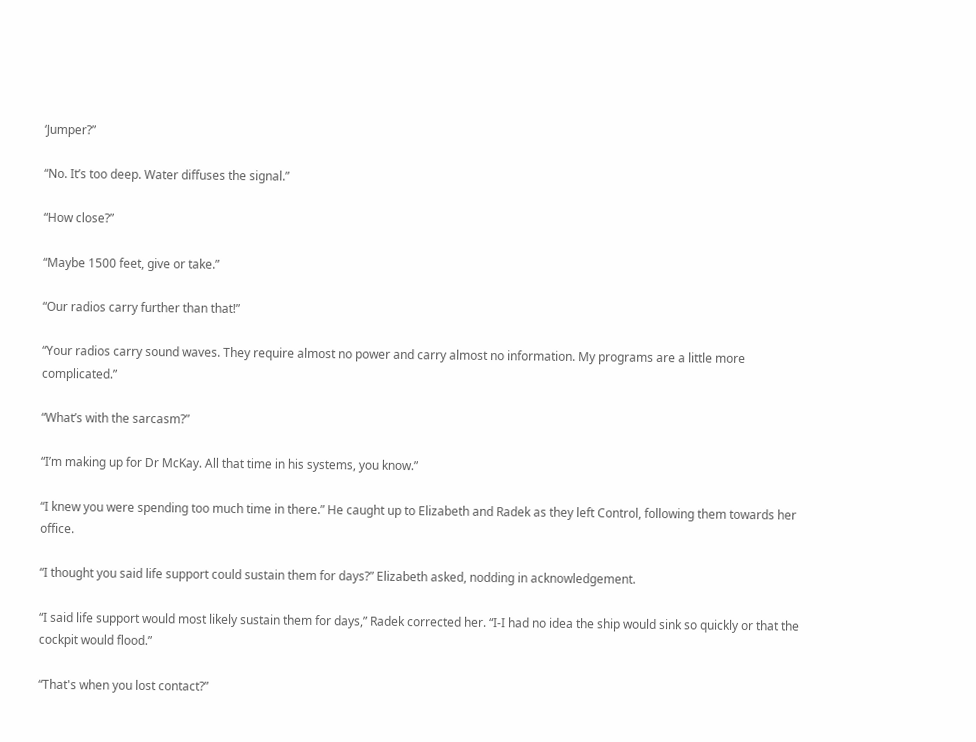‘Jumper?”

“No. It’s too deep. Water diffuses the signal.”

“How close?”

“Maybe 1500 feet, give or take.”

“Our radios carry further than that!”

“Your radios carry sound waves. They require almost no power and carry almost no information. My programs are a little more complicated.”

“What’s with the sarcasm?”

“I’m making up for Dr McKay. All that time in his systems, you know.”

“I knew you were spending too much time in there.” He caught up to Elizabeth and Radek as they left Control, following them towards her office.

“I thought you said life support could sustain them for days?” Elizabeth asked, nodding in acknowledgement.

“I said life support would most likely sustain them for days,” Radek corrected her. “I-I had no idea the ship would sink so quickly or that the cockpit would flood.”

“That's when you lost contact?”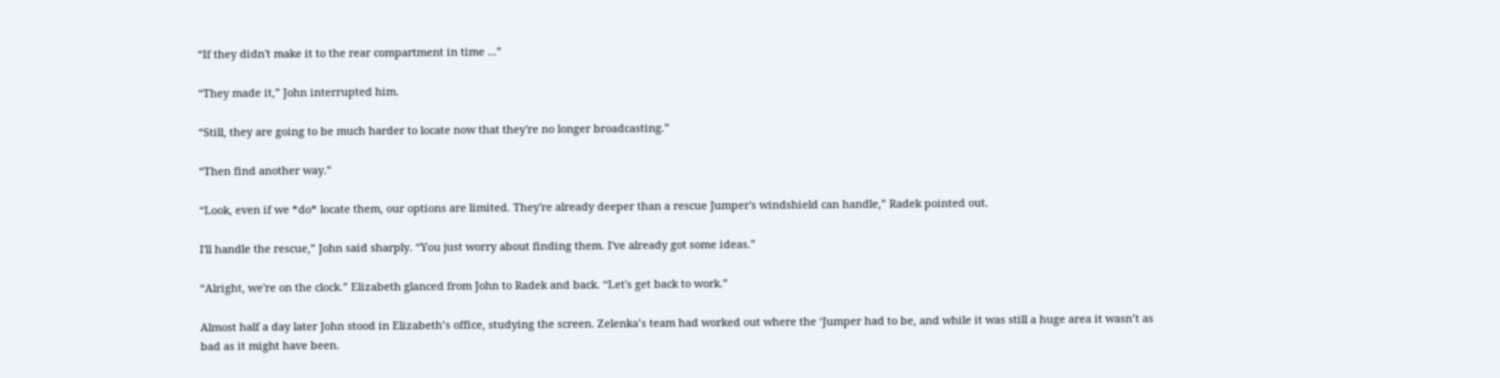“If they didn't make it to the rear compartment in time ...”

“They made it,” John interrupted him.

“Still, they are going to be much harder to locate now that they're no longer broadcasting.”

“Then find another way.”

“Look, even if we *do* locate them, our options are limited. They're already deeper than a rescue Jumper's windshield can handle,” Radek pointed out.

I'll handle the rescue,” John said sharply. “You just worry about finding them. I've already got some ideas.”

“Alright, we're on the clock.” Elizabeth glanced from John to Radek and back. “Let's get back to work.”

Almost half a day later John stood in Elizabeth’s office, studying the screen. Zelenka’s team had worked out where the ‘Jumper had to be, and while it was still a huge area it wasn’t as bad as it might have been.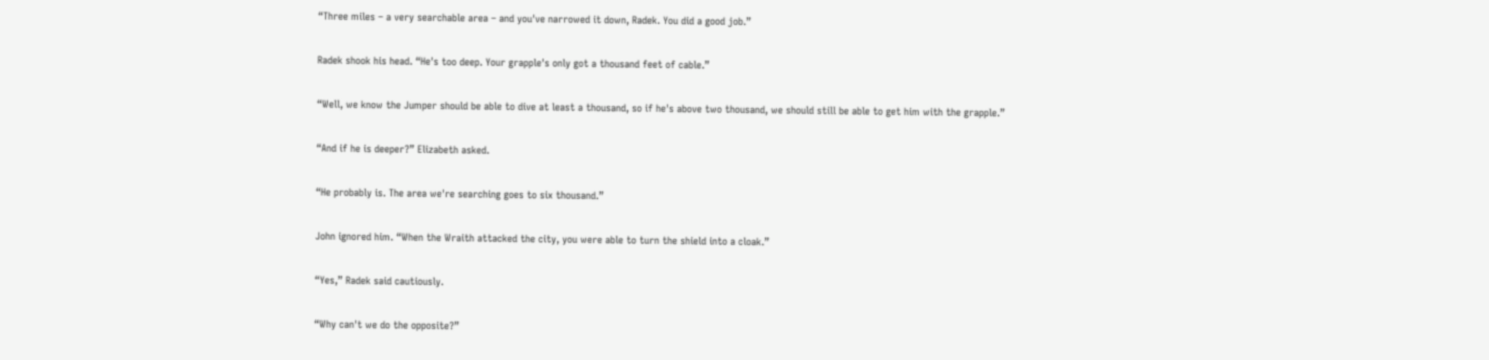“Three miles – a very searchable area – and you've narrowed it down, Radek. You did a good job.”

Radek shook his head. “He's too deep. Your grapple's only got a thousand feet of cable.”

“Well, we know the Jumper should be able to dive at least a thousand, so if he's above two thousand, we should still be able to get him with the grapple.”

“And if he is deeper?” Elizabeth asked.

“He probably is. The area we're searching goes to six thousand.”

John ignored him. “When the Wraith attacked the city, you were able to turn the shield into a cloak.”

“Yes,” Radek said cautiously.

“Why can't we do the opposite?”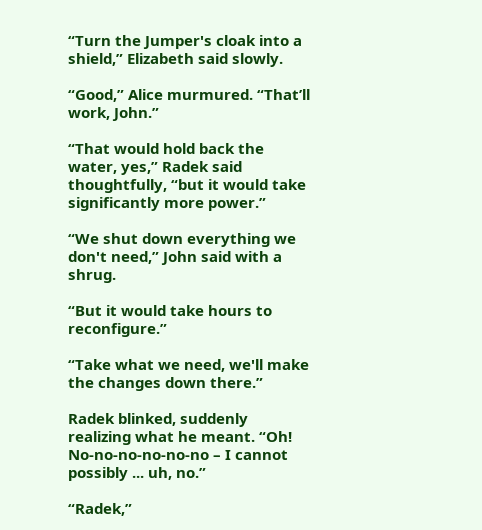“Turn the Jumper's cloak into a shield,” Elizabeth said slowly.

“Good,” Alice murmured. “That’ll work, John.”

“That would hold back the water, yes,” Radek said thoughtfully, “but it would take significantly more power.”

“We shut down everything we don't need,” John said with a shrug.

“But it would take hours to reconfigure.”

“Take what we need, we'll make the changes down there.”

Radek blinked, suddenly realizing what he meant. “Oh! No-no-no-no-no-no – I cannot possibly ... uh, no.”

“Radek,”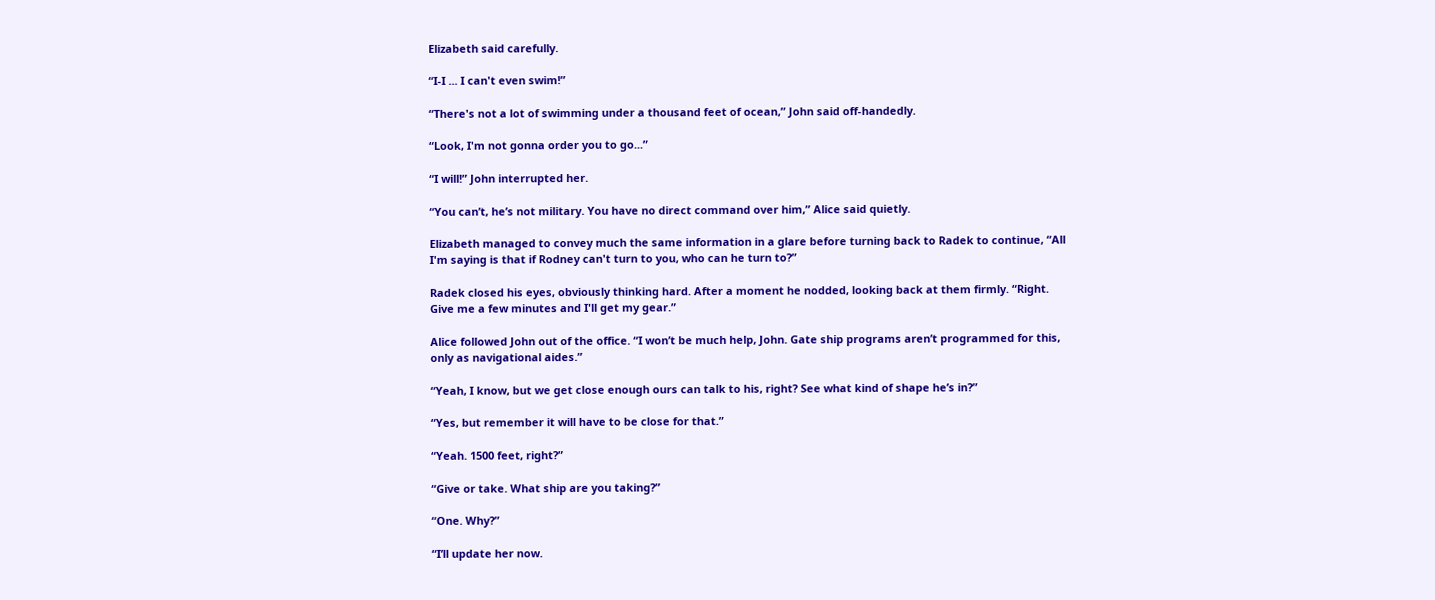Elizabeth said carefully.

“I-I ... I can't even swim!”

“There's not a lot of swimming under a thousand feet of ocean,” John said off-handedly.

“Look, I'm not gonna order you to go...”

“I will!” John interrupted her.

“You can’t, he’s not military. You have no direct command over him,” Alice said quietly.

Elizabeth managed to convey much the same information in a glare before turning back to Radek to continue, “All I'm saying is that if Rodney can't turn to you, who can he turn to?”

Radek closed his eyes, obviously thinking hard. After a moment he nodded, looking back at them firmly. “Right. Give me a few minutes and I'll get my gear.”

Alice followed John out of the office. “I won’t be much help, John. Gate ship programs aren’t programmed for this, only as navigational aides.”

“Yeah, I know, but we get close enough ours can talk to his, right? See what kind of shape he’s in?”

“Yes, but remember it will have to be close for that.”

“Yeah. 1500 feet, right?”

“Give or take. What ship are you taking?”

“One. Why?”

“I’ll update her now.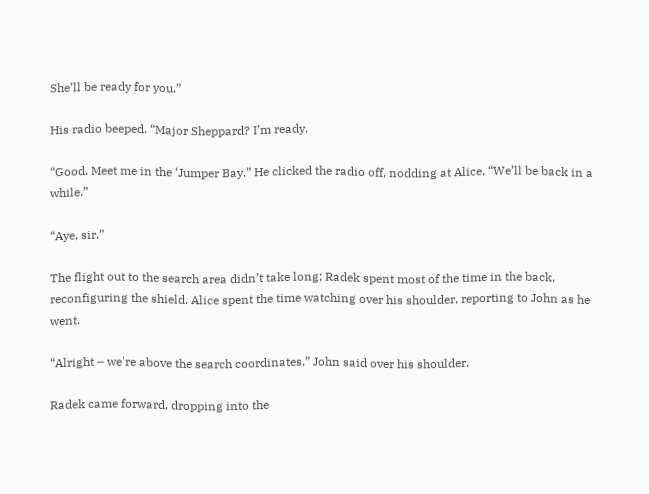She’ll be ready for you.”

His radio beeped. “Major Sheppard? I’m ready.

“Good. Meet me in the ‘Jumper Bay.” He clicked the radio off, nodding at Alice. “We’ll be back in a while.”

“Aye, sir.”

The flight out to the search area didn’t take long; Radek spent most of the time in the back, reconfiguring the shield. Alice spent the time watching over his shoulder, reporting to John as he went.

“Alright – we're above the search coordinates,” John said over his shoulder.

Radek came forward, dropping into the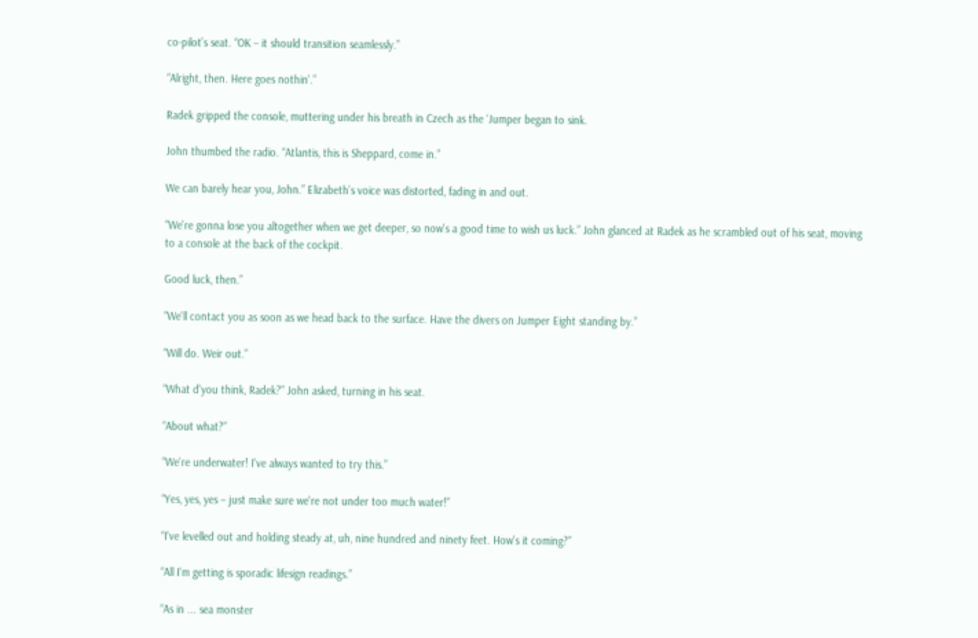co-pilot’s seat. “OK – it should transition seamlessly.”

“Alright, then. Here goes nothin'.”

Radek gripped the console, muttering under his breath in Czech as the ‘Jumper began to sink.

John thumbed the radio. “Atlantis, this is Sheppard, come in.”

We can barely hear you, John.” Elizabeth’s voice was distorted, fading in and out.

“We're gonna lose you altogether when we get deeper, so now's a good time to wish us luck.” John glanced at Radek as he scrambled out of his seat, moving to a console at the back of the cockpit.

Good luck, then.”

“We'll contact you as soon as we head back to the surface. Have the divers on Jumper Eight standing by.”

“Will do. Weir out.”

“What d'you think, Radek?” John asked, turning in his seat.

“About what?”

“We're underwater! I've always wanted to try this.”

“Yes, yes, yes – just make sure we're not under too much water!”

“I've levelled out and holding steady at, uh, nine hundred and ninety feet. How's it coming?”

“All I'm getting is sporadic lifesign readings.”

“As in ... sea monster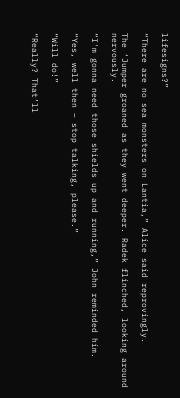lifesigns?”

“There are no sea monsters on Lantia,” Alice said reprovingly.

The ‘Jumper groaned as they went deeper. Radek flinched, looking around nervously.

“I'm gonna need those shields up and running,” John reminded him.

“Yes, well then – stop talking, please.”

“Will do!”

“Really? That’ll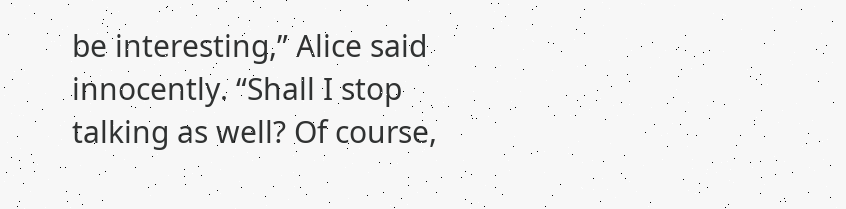be interesting,” Alice said innocently. “Shall I stop talking as well? Of course,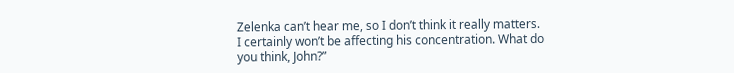Zelenka can’t hear me, so I don’t think it really matters. I certainly won’t be affecting his concentration. What do you think, John?”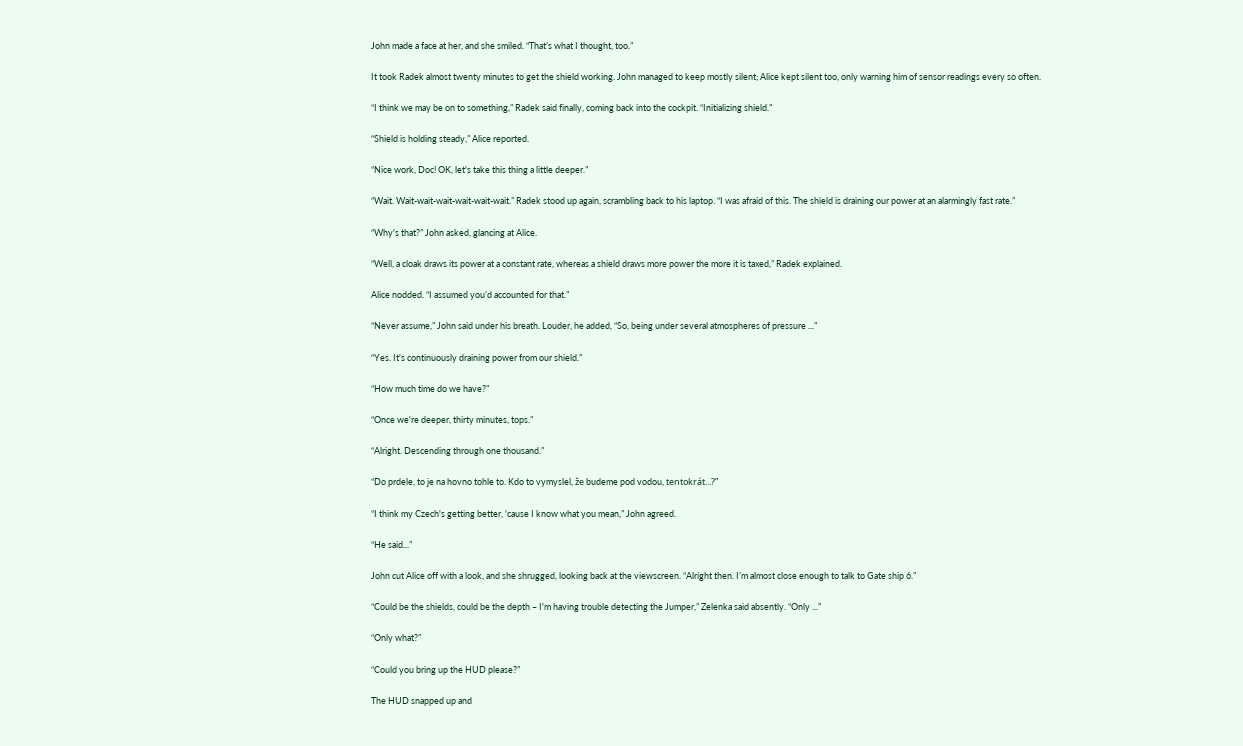John made a face at her, and she smiled. “That’s what I thought, too.”

It took Radek almost twenty minutes to get the shield working. John managed to keep mostly silent; Alice kept silent too, only warning him of sensor readings every so often.

“I think we may be on to something,” Radek said finally, coming back into the cockpit. “Initializing shield.”

“Shield is holding steady,” Alice reported.

“Nice work, Doc! OK, let's take this thing a little deeper.”

“Wait. Wait-wait-wait-wait-wait-wait.” Radek stood up again, scrambling back to his laptop. “I was afraid of this. The shield is draining our power at an alarmingly fast rate.”

“Why's that?” John asked, glancing at Alice.

“Well, a cloak draws its power at a constant rate, whereas a shield draws more power the more it is taxed,” Radek explained.

Alice nodded. “I assumed you’d accounted for that.”

“Never assume,” John said under his breath. Louder, he added, “So, being under several atmospheres of pressure ...”

“Yes. It's continuously draining power from our shield.”

“How much time do we have?”

“Once we're deeper, thirty minutes, tops.”

“Alright. Descending through one thousand.”

“Do prdele, to je na hovno tohle to. Kdo to vymyslel, že budeme pod vodou, tentokrát...?”

“I think my Czech's getting better, 'cause I know what you mean,” John agreed.

“He said...”

John cut Alice off with a look, and she shrugged, looking back at the viewscreen. “Alright then. I’m almost close enough to talk to Gate ship 6.”

“Could be the shields, could be the depth – I'm having trouble detecting the Jumper,” Zelenka said absently. “Only ...”

“Only what?”

“Could you bring up the HUD please?”

The HUD snapped up and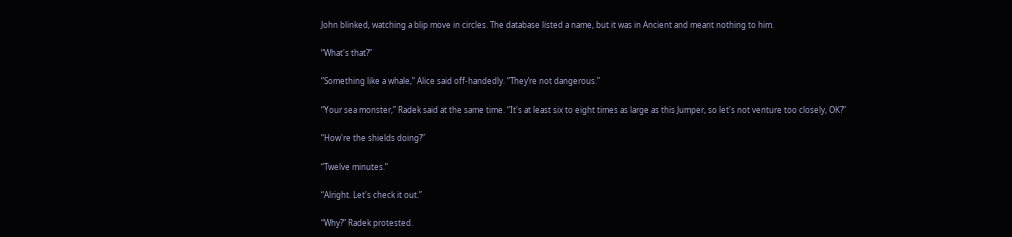John blinked, watching a blip move in circles. The database listed a name, but it was in Ancient and meant nothing to him.

“What's that?”

“Something like a whale,” Alice said off-handedly. “They’re not dangerous.”

“Your sea monster,” Radek said at the same time. “It's at least six to eight times as large as this Jumper, so let's not venture too closely, OK?”

“How're the shields doing?”

“Twelve minutes.”

“Alright. Let's check it out.”

“Why?” Radek protested.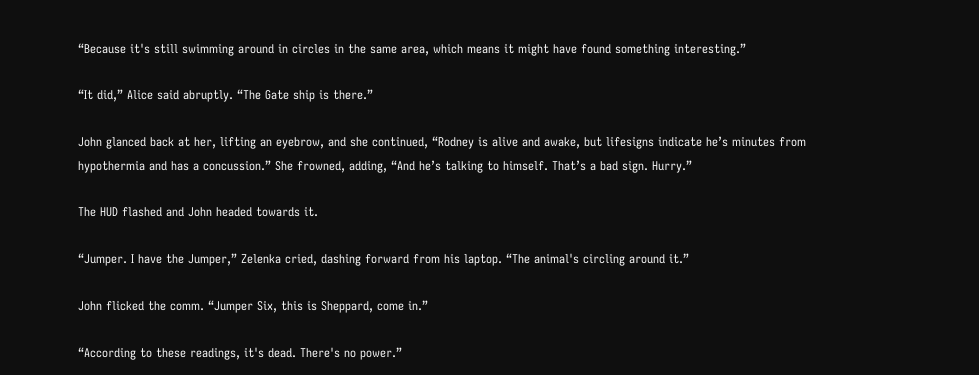“Because it's still swimming around in circles in the same area, which means it might have found something interesting.”

“It did,” Alice said abruptly. “The Gate ship is there.”

John glanced back at her, lifting an eyebrow, and she continued, “Rodney is alive and awake, but lifesigns indicate he’s minutes from hypothermia and has a concussion.” She frowned, adding, “And he’s talking to himself. That’s a bad sign. Hurry.”

The HUD flashed and John headed towards it.

“Jumper. I have the Jumper,” Zelenka cried, dashing forward from his laptop. “The animal's circling around it.”

John flicked the comm. “Jumper Six, this is Sheppard, come in.”

“According to these readings, it's dead. There's no power.”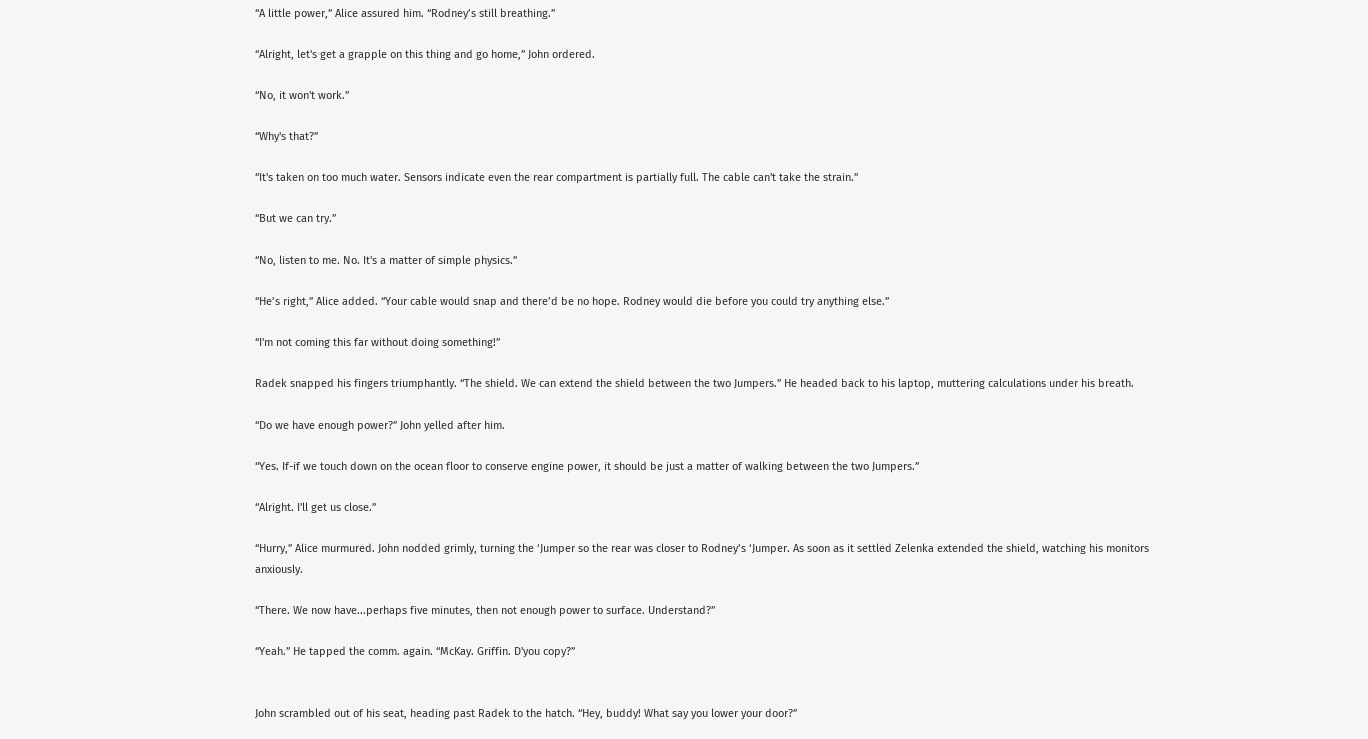“A little power,” Alice assured him. “Rodney’s still breathing.”

“Alright, let's get a grapple on this thing and go home,” John ordered.

“No, it won't work.”

“Why's that?”

“It's taken on too much water. Sensors indicate even the rear compartment is partially full. The cable can't take the strain.”

“But we can try.”

“No, listen to me. No. It's a matter of simple physics.”

“He’s right,” Alice added. “Your cable would snap and there’d be no hope. Rodney would die before you could try anything else.”

“I'm not coming this far without doing something!”

Radek snapped his fingers triumphantly. “The shield. We can extend the shield between the two Jumpers.” He headed back to his laptop, muttering calculations under his breath.

“Do we have enough power?” John yelled after him.

“Yes. If-if we touch down on the ocean floor to conserve engine power, it should be just a matter of walking between the two Jumpers.”

“Alright. I'll get us close.”

“Hurry,” Alice murmured. John nodded grimly, turning the ‘Jumper so the rear was closer to Rodney’s ‘Jumper. As soon as it settled Zelenka extended the shield, watching his monitors anxiously.

“There. We now have...perhaps five minutes, then not enough power to surface. Understand?”

“Yeah.” He tapped the comm. again. “McKay. Griffin. D'you copy?”


John scrambled out of his seat, heading past Radek to the hatch. “Hey, buddy! What say you lower your door?”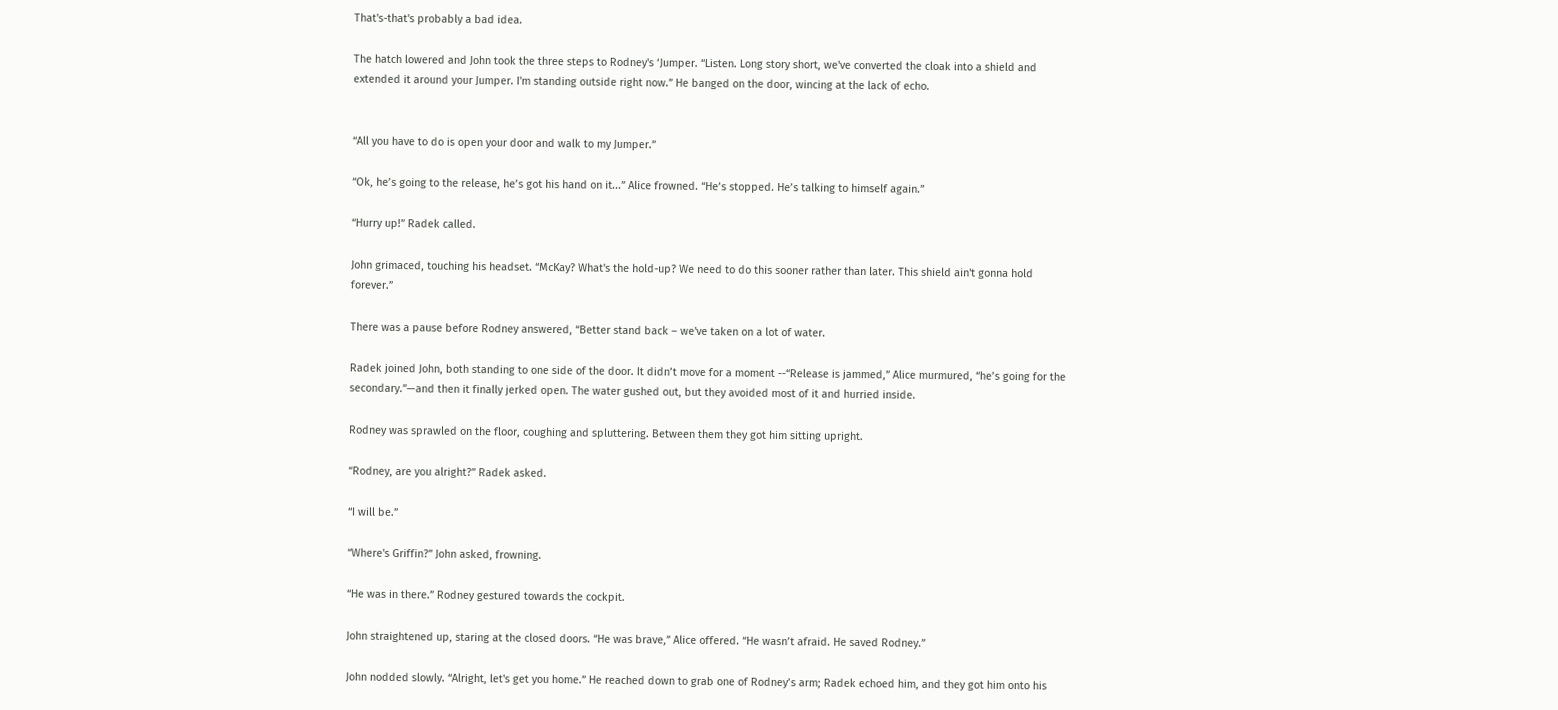That's-that's probably a bad idea.

The hatch lowered and John took the three steps to Rodney's ‘Jumper. “Listen. Long story short, we've converted the cloak into a shield and extended it around your Jumper. I'm standing outside right now.” He banged on the door, wincing at the lack of echo.


“All you have to do is open your door and walk to my Jumper.”

“Ok, he’s going to the release, he’s got his hand on it...” Alice frowned. “He’s stopped. He’s talking to himself again.”

“Hurry up!” Radek called.

John grimaced, touching his headset. “McKay? What's the hold-up? We need to do this sooner rather than later. This shield ain't gonna hold forever.”

There was a pause before Rodney answered, “Better stand back – we've taken on a lot of water.

Radek joined John, both standing to one side of the door. It didn’t move for a moment --“Release is jammed,” Alice murmured, “he’s going for the secondary.”—and then it finally jerked open. The water gushed out, but they avoided most of it and hurried inside.

Rodney was sprawled on the floor, coughing and spluttering. Between them they got him sitting upright.

“Rodney, are you alright?” Radek asked.

“I will be.”

“Where's Griffin?” John asked, frowning.

“He was in there.” Rodney gestured towards the cockpit.

John straightened up, staring at the closed doors. “He was brave,” Alice offered. “He wasn’t afraid. He saved Rodney.”

John nodded slowly. “Alright, let's get you home.” He reached down to grab one of Rodney’s arm; Radek echoed him, and they got him onto his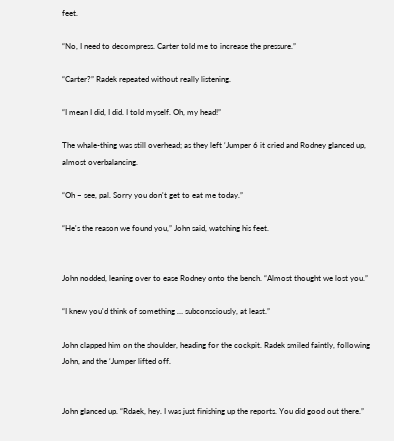feet.

“No, I need to decompress. Carter told me to increase the pressure.”

“Carter?” Radek repeated without really listening.

“I mean I did, I did. I told myself. Oh, my head!”

The whale-thing was still overhead; as they left ‘Jumper 6 it cried and Rodney glanced up, almost overbalancing.

“Oh – see, pal. Sorry you don't get to eat me today.”

“He's the reason we found you,” John said, watching his feet.


John nodded, leaning over to ease Rodney onto the bench. “Almost thought we lost you.”

“I knew you'd think of something … subconsciously, at least.”

John clapped him on the shoulder, heading for the cockpit. Radek smiled faintly, following John, and the ‘Jumper lifted off.


John glanced up. “Rdaek, hey. I was just finishing up the reports. You did good out there.”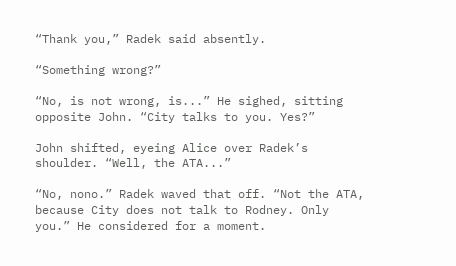“Thank you,” Radek said absently.

“Something wrong?”

“No, is not wrong, is...” He sighed, sitting opposite John. “City talks to you. Yes?”

John shifted, eyeing Alice over Radek’s shoulder. “Well, the ATA...”

“No, nono.” Radek waved that off. “Not the ATA, because City does not talk to Rodney. Only you.” He considered for a moment.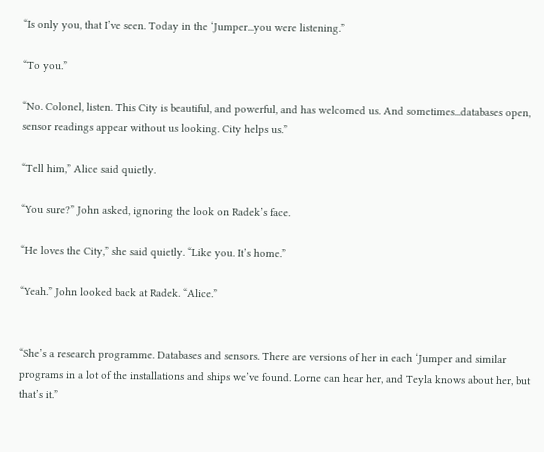“Is only you, that I’ve seen. Today in the ‘Jumper...you were listening.”

“To you.”

“No. Colonel, listen. This City is beautiful, and powerful, and has welcomed us. And sometimes...databases open, sensor readings appear without us looking. City helps us.”

“Tell him,” Alice said quietly.

“You sure?” John asked, ignoring the look on Radek’s face.

“He loves the City,” she said quietly. “Like you. It’s home.”

“Yeah.” John looked back at Radek. “Alice.”


“She’s a research programme. Databases and sensors. There are versions of her in each ‘Jumper and similar programs in a lot of the installations and ships we’ve found. Lorne can hear her, and Teyla knows about her, but that’s it.”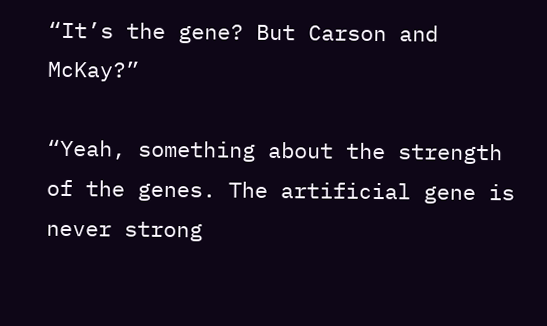“It’s the gene? But Carson and McKay?”

“Yeah, something about the strength of the genes. The artificial gene is never strong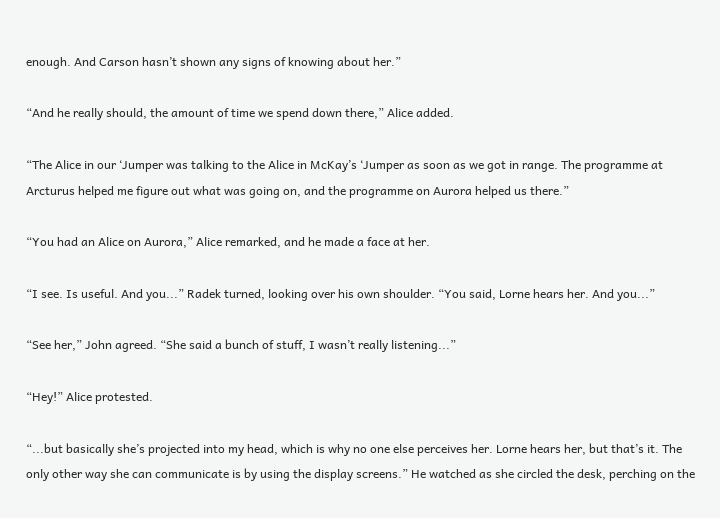enough. And Carson hasn’t shown any signs of knowing about her.”

“And he really should, the amount of time we spend down there,” Alice added.

“The Alice in our ‘Jumper was talking to the Alice in McKay’s ‘Jumper as soon as we got in range. The programme at Arcturus helped me figure out what was going on, and the programme on Aurora helped us there.”

“You had an Alice on Aurora,” Alice remarked, and he made a face at her.

“I see. Is useful. And you...” Radek turned, looking over his own shoulder. “You said, Lorne hears her. And you...”

“See her,” John agreed. “She said a bunch of stuff, I wasn’t really listening...”

“Hey!” Alice protested.

“...but basically she’s projected into my head, which is why no one else perceives her. Lorne hears her, but that’s it. The only other way she can communicate is by using the display screens.” He watched as she circled the desk, perching on the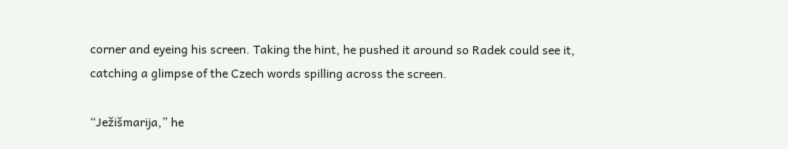corner and eyeing his screen. Taking the hint, he pushed it around so Radek could see it, catching a glimpse of the Czech words spilling across the screen.

“Ježišmarija,” he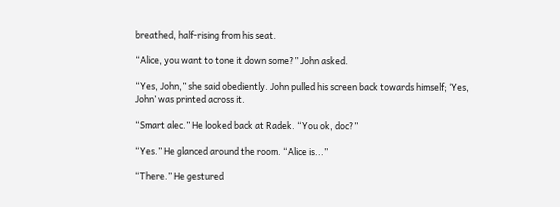breathed, half-rising from his seat.

“Alice, you want to tone it down some?” John asked.

“Yes, John,” she said obediently. John pulled his screen back towards himself; ‘Yes, John’ was printed across it.

“Smart alec.” He looked back at Radek. “You ok, doc?”

“Yes.” He glanced around the room. “Alice is...”

“There.” He gestured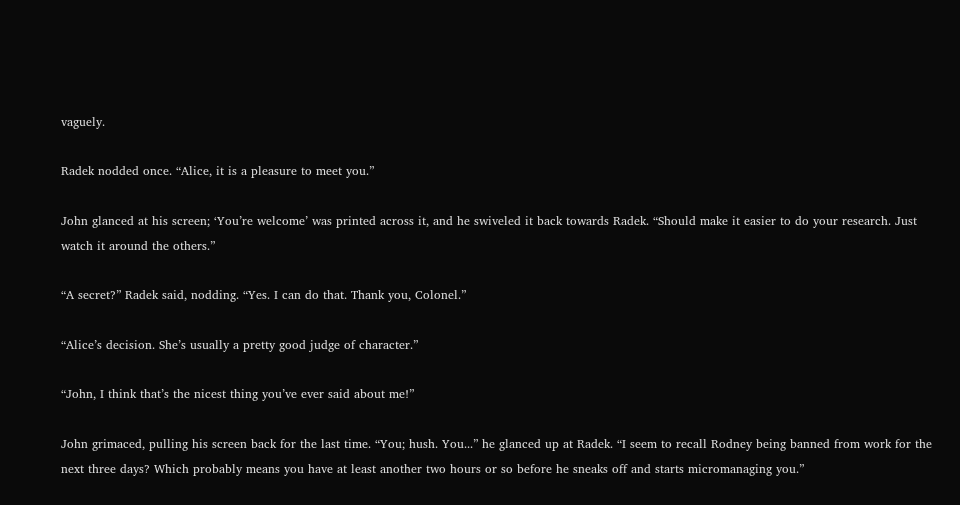vaguely.

Radek nodded once. “Alice, it is a pleasure to meet you.”

John glanced at his screen; ‘You’re welcome’ was printed across it, and he swiveled it back towards Radek. “Should make it easier to do your research. Just watch it around the others.”

“A secret?” Radek said, nodding. “Yes. I can do that. Thank you, Colonel.”

“Alice’s decision. She’s usually a pretty good judge of character.”

“John, I think that’s the nicest thing you’ve ever said about me!”

John grimaced, pulling his screen back for the last time. “You; hush. You...” he glanced up at Radek. “I seem to recall Rodney being banned from work for the next three days? Which probably means you have at least another two hours or so before he sneaks off and starts micromanaging you.”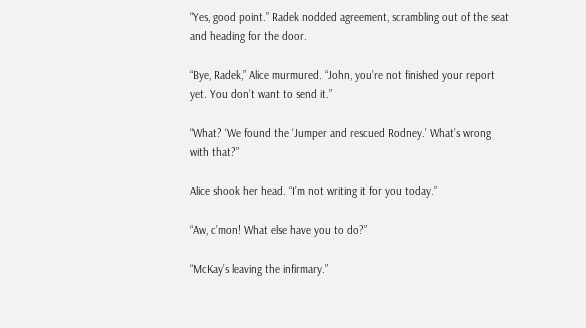“Yes, good point.” Radek nodded agreement, scrambling out of the seat and heading for the door.

“Bye, Radek,” Alice murmured. “John, you’re not finished your report yet. You don’t want to send it.”

“What? ‘We found the ‘Jumper and rescued Rodney.’ What’s wrong with that?”

Alice shook her head. “I’m not writing it for you today.”

“Aw, c’mon! What else have you to do?”

“McKay’s leaving the infirmary.”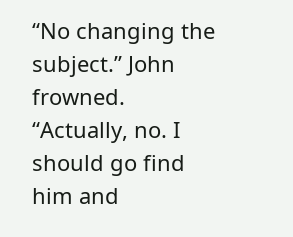“No changing the subject.” John frowned. “Actually, no. I should go find him and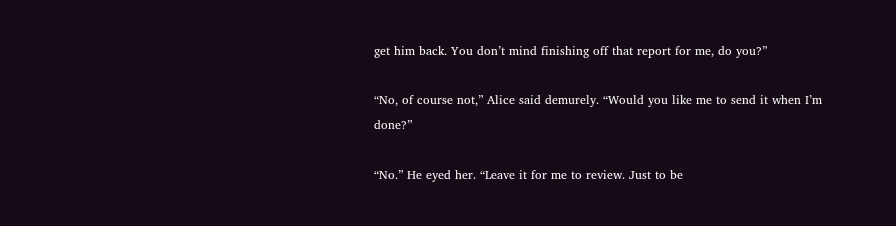get him back. You don’t mind finishing off that report for me, do you?”

“No, of course not,” Alice said demurely. “Would you like me to send it when I’m done?”

“No.” He eyed her. “Leave it for me to review. Just to be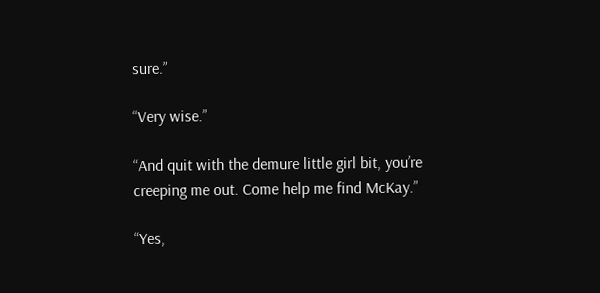sure.”

“Very wise.”

“And quit with the demure little girl bit, you’re creeping me out. Come help me find McKay.”

“Yes,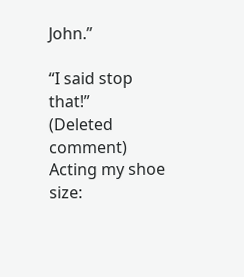John.”

“I said stop that!”
(Deleted comment)
Acting my shoe size: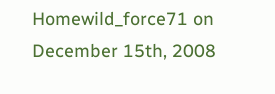Homewild_force71 on December 15th, 2008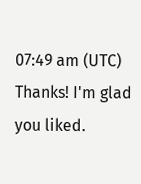07:49 am (UTC)
Thanks! I'm glad you liked.